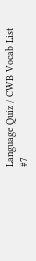Language Quiz / CWB Vocab List #7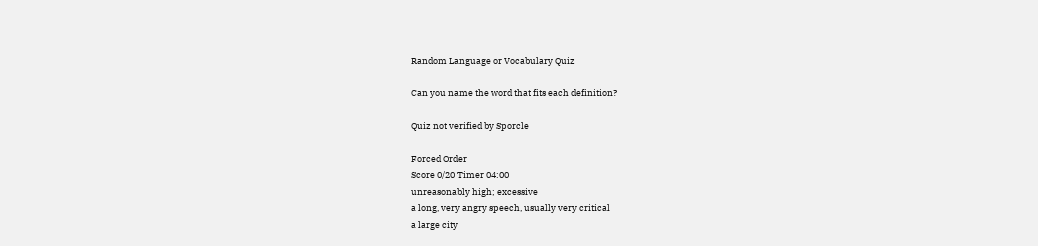Random Language or Vocabulary Quiz

Can you name the word that fits each definition?

Quiz not verified by Sporcle

Forced Order
Score 0/20 Timer 04:00
unreasonably high; excessive
a long, very angry speech, usually very critical
a large city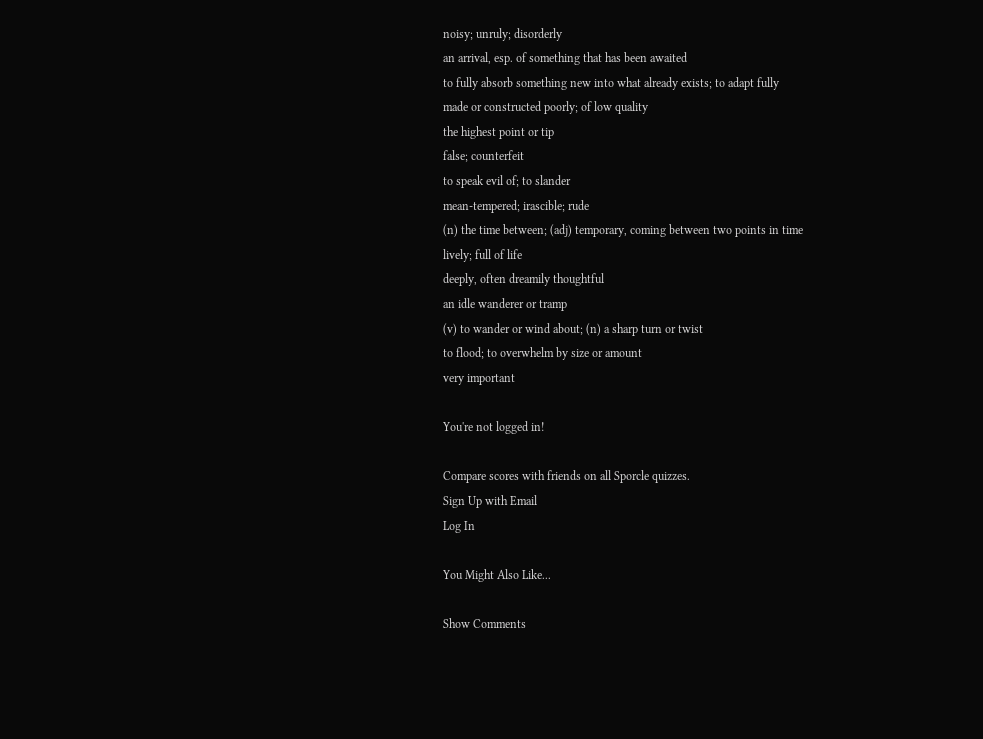noisy; unruly; disorderly
an arrival, esp. of something that has been awaited
to fully absorb something new into what already exists; to adapt fully
made or constructed poorly; of low quality
the highest point or tip
false; counterfeit
to speak evil of; to slander
mean-tempered; irascible; rude
(n) the time between; (adj) temporary, coming between two points in time
lively; full of life
deeply, often dreamily thoughtful
an idle wanderer or tramp
(v) to wander or wind about; (n) a sharp turn or twist
to flood; to overwhelm by size or amount
very important

You're not logged in!

Compare scores with friends on all Sporcle quizzes.
Sign Up with Email
Log In

You Might Also Like...

Show Comments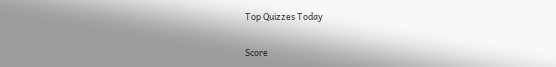Top Quizzes Today

Score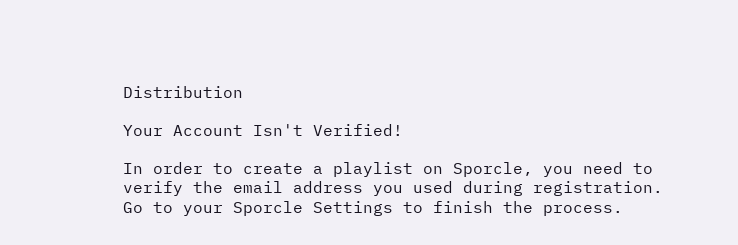Distribution

Your Account Isn't Verified!

In order to create a playlist on Sporcle, you need to verify the email address you used during registration. Go to your Sporcle Settings to finish the process.